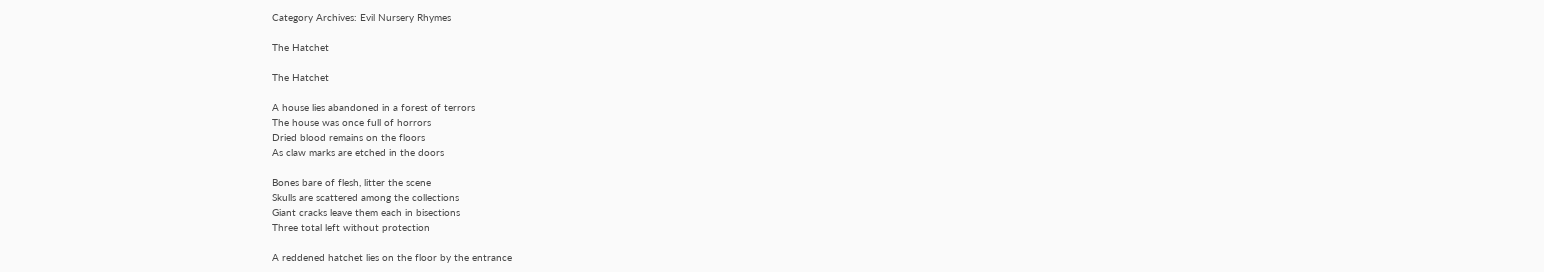Category Archives: Evil Nursery Rhymes

The Hatchet

The Hatchet

A house lies abandoned in a forest of terrors
The house was once full of horrors
Dried blood remains on the floors
As claw marks are etched in the doors

Bones bare of flesh, litter the scene
Skulls are scattered among the collections
Giant cracks leave them each in bisections
Three total left without protection

A reddened hatchet lies on the floor by the entrance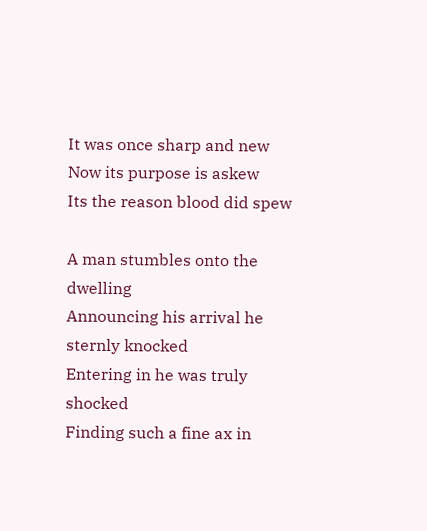It was once sharp and new
Now its purpose is askew
Its the reason blood did spew

A man stumbles onto the dwelling
Announcing his arrival he sternly knocked
Entering in he was truly shocked
Finding such a fine ax in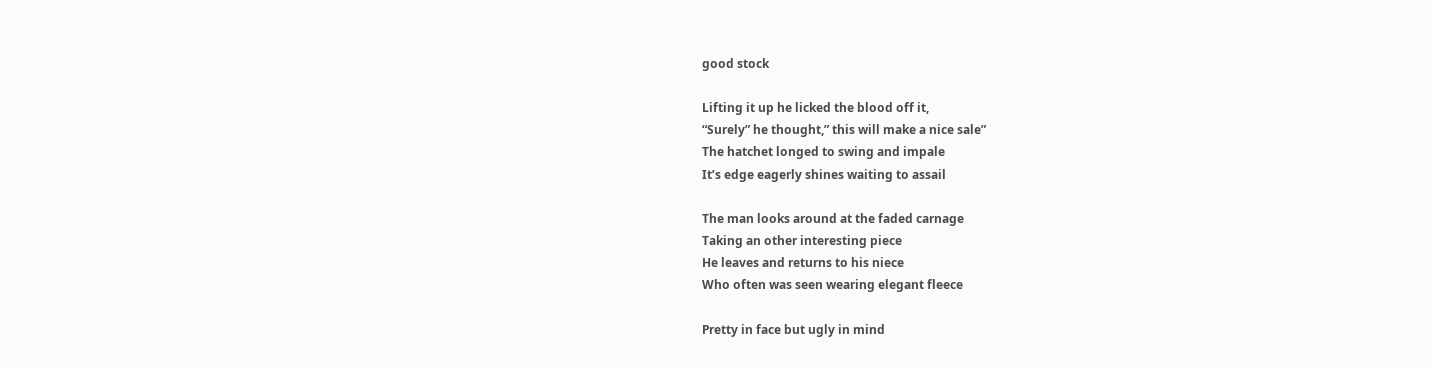good stock

Lifting it up he licked the blood off it,
“Surely” he thought,” this will make a nice sale”
The hatchet longed to swing and impale
It’s edge eagerly shines waiting to assail

The man looks around at the faded carnage
Taking an other interesting piece
He leaves and returns to his niece
Who often was seen wearing elegant fleece

Pretty in face but ugly in mind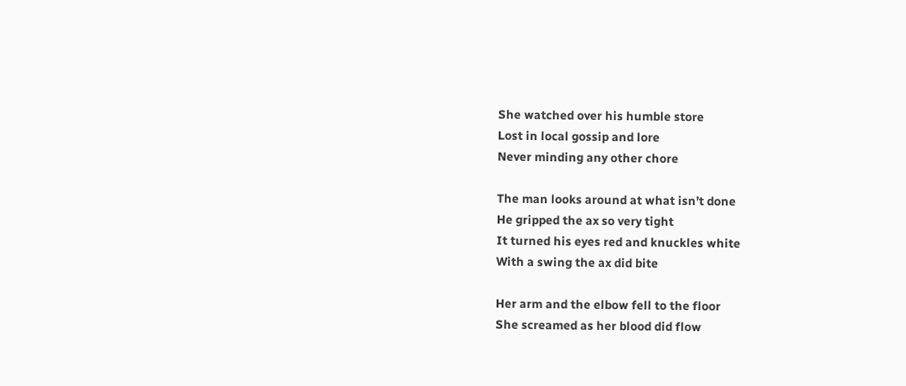She watched over his humble store
Lost in local gossip and lore
Never minding any other chore

The man looks around at what isn’t done
He gripped the ax so very tight
It turned his eyes red and knuckles white
With a swing the ax did bite

Her arm and the elbow fell to the floor
She screamed as her blood did flow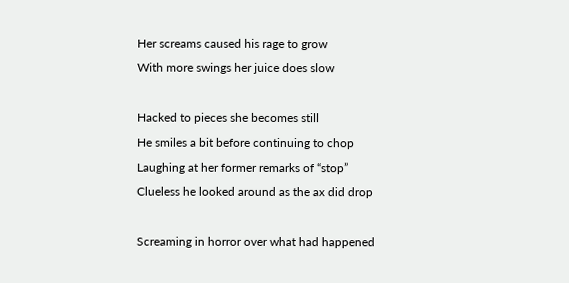Her screams caused his rage to grow
With more swings her juice does slow

Hacked to pieces she becomes still
He smiles a bit before continuing to chop
Laughing at her former remarks of “stop”
Clueless he looked around as the ax did drop

Screaming in horror over what had happened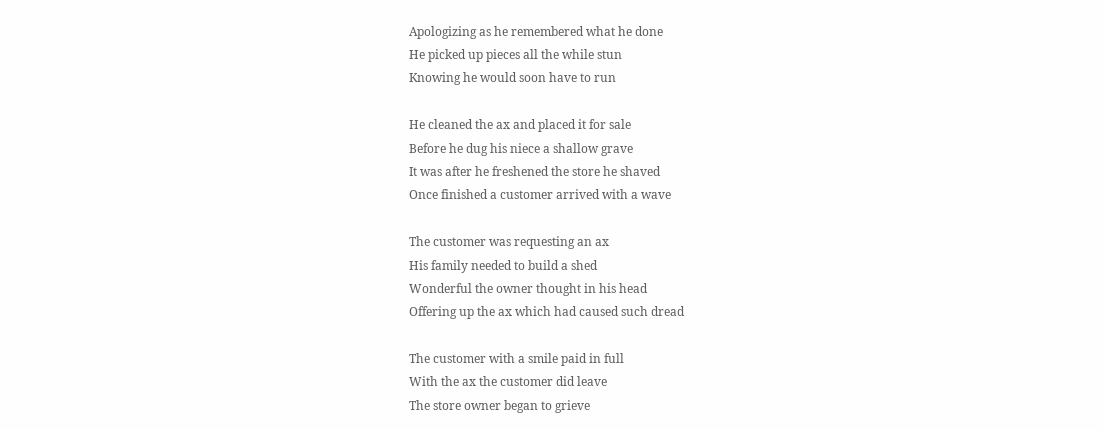Apologizing as he remembered what he done
He picked up pieces all the while stun
Knowing he would soon have to run

He cleaned the ax and placed it for sale
Before he dug his niece a shallow grave
It was after he freshened the store he shaved
Once finished a customer arrived with a wave

The customer was requesting an ax
His family needed to build a shed
Wonderful the owner thought in his head
Offering up the ax which had caused such dread

The customer with a smile paid in full
With the ax the customer did leave
The store owner began to grieve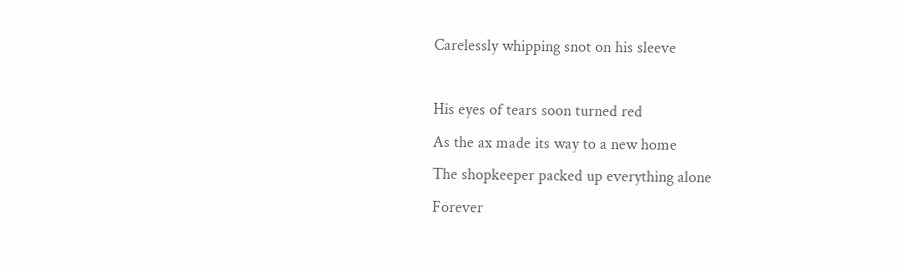Carelessly whipping snot on his sleeve

His eyes of tears soon turned red
As the ax made its way to a new home
The shopkeeper packed up everything alone
Forever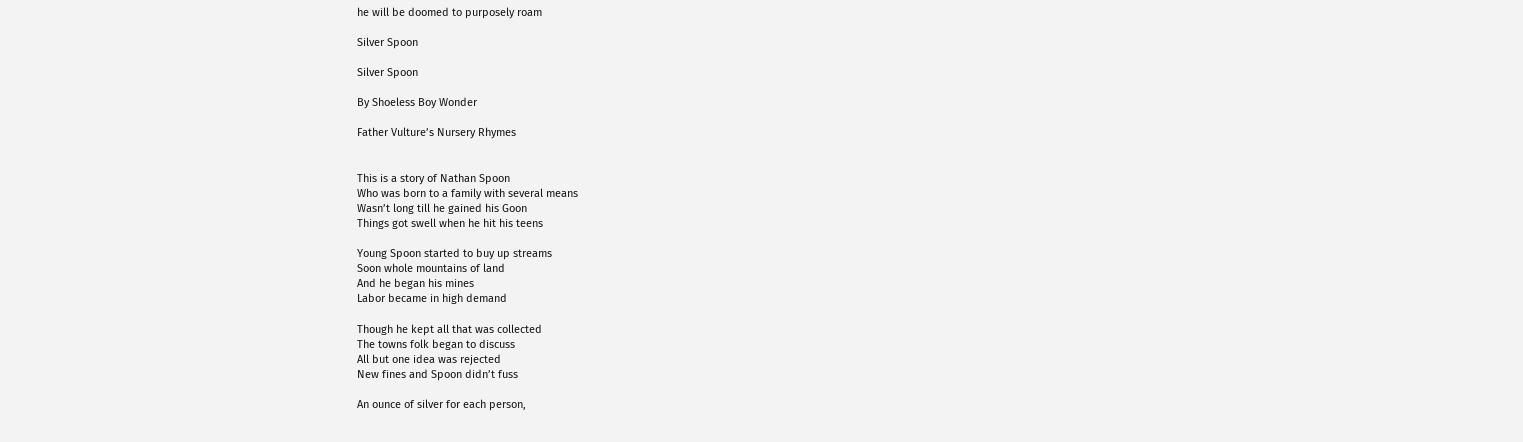he will be doomed to purposely roam

Silver Spoon

Silver Spoon

By Shoeless Boy Wonder

Father Vulture’s Nursery Rhymes


This is a story of Nathan Spoon
Who was born to a family with several means
Wasn’t long till he gained his Goon
Things got swell when he hit his teens

Young Spoon started to buy up streams
Soon whole mountains of land
And he began his mines
Labor became in high demand

Though he kept all that was collected
The towns folk began to discuss
All but one idea was rejected
New fines and Spoon didn’t fuss

An ounce of silver for each person,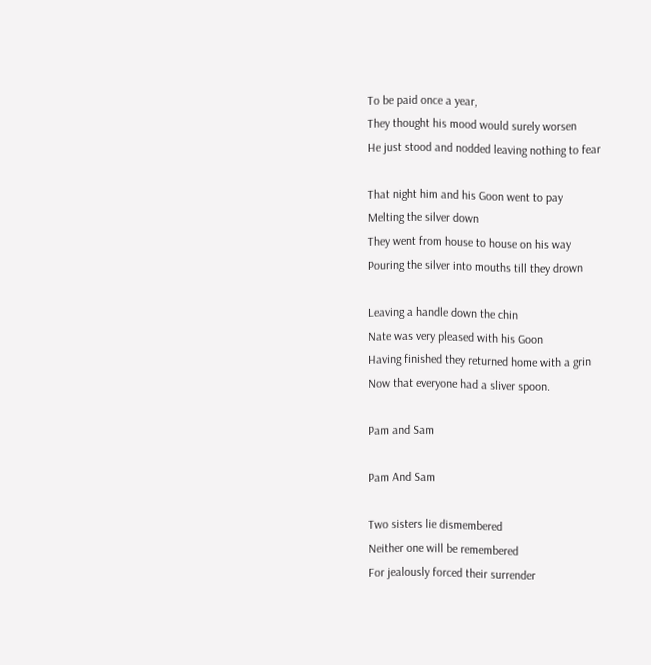To be paid once a year,
They thought his mood would surely worsen
He just stood and nodded leaving nothing to fear

That night him and his Goon went to pay
Melting the silver down
They went from house to house on his way
Pouring the silver into mouths till they drown

Leaving a handle down the chin
Nate was very pleased with his Goon
Having finished they returned home with a grin
Now that everyone had a sliver spoon.

Pam and Sam

Pam And Sam

Two sisters lie dismembered
Neither one will be remembered
For jealously forced their surrender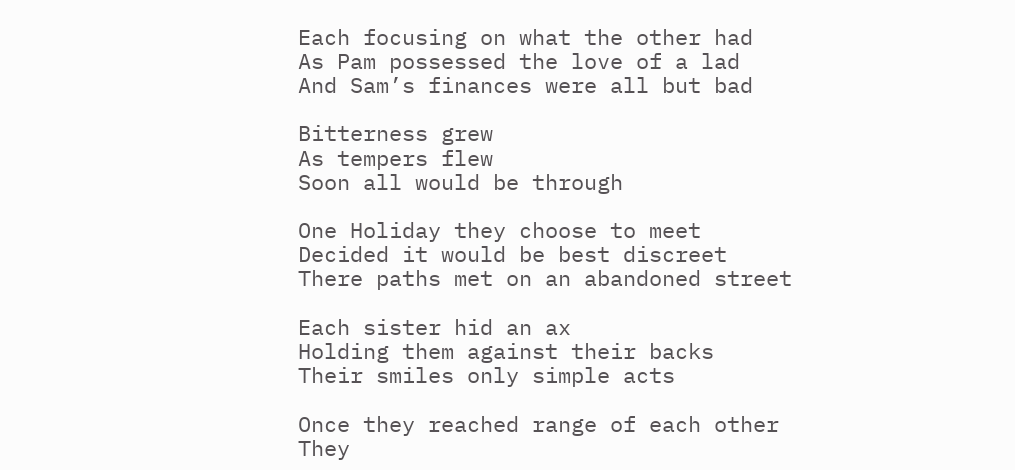Each focusing on what the other had
As Pam possessed the love of a lad
And Sam’s finances were all but bad

Bitterness grew
As tempers flew
Soon all would be through

One Holiday they choose to meet
Decided it would be best discreet
There paths met on an abandoned street

Each sister hid an ax
Holding them against their backs
Their smiles only simple acts

Once they reached range of each other
They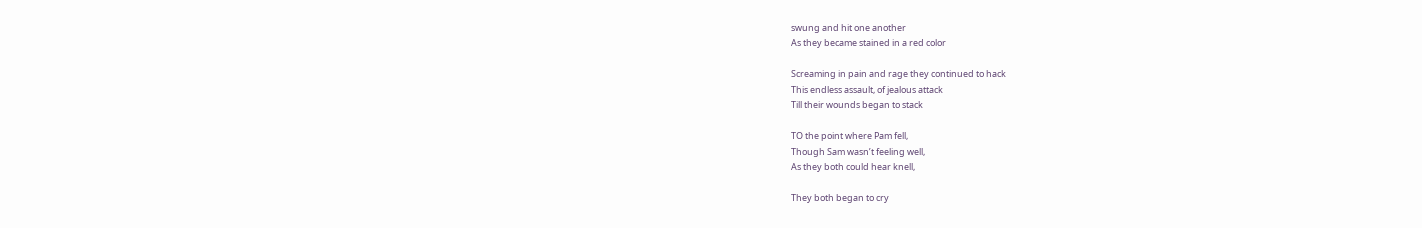swung and hit one another
As they became stained in a red color

Screaming in pain and rage they continued to hack
This endless assault, of jealous attack
Till their wounds began to stack

TO the point where Pam fell,
Though Sam wasn’t feeling well,
As they both could hear knell,

They both began to cry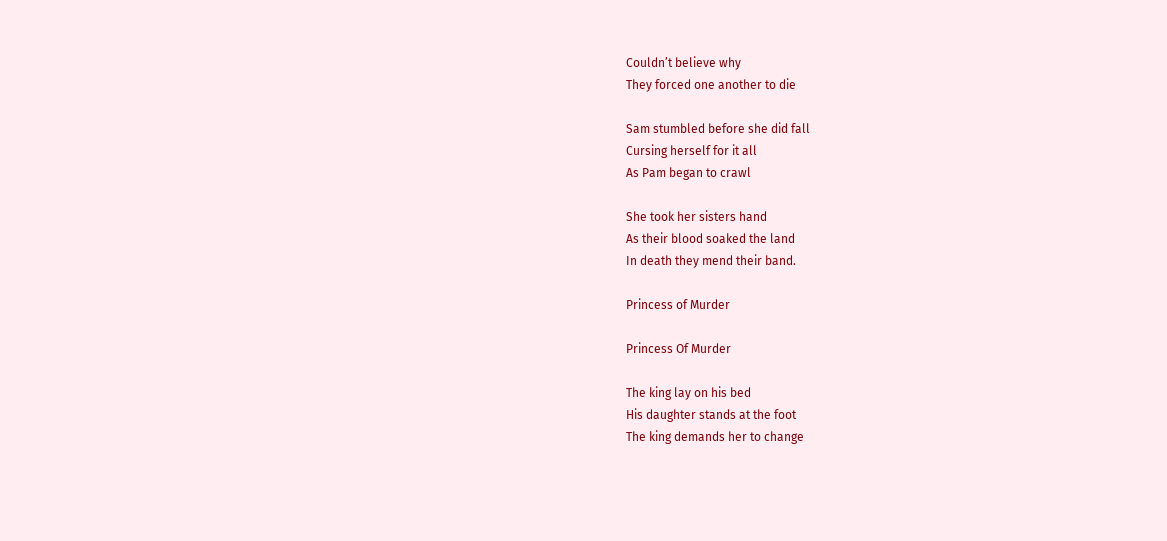Couldn’t believe why
They forced one another to die

Sam stumbled before she did fall
Cursing herself for it all
As Pam began to crawl

She took her sisters hand
As their blood soaked the land
In death they mend their band.

Princess of Murder

Princess Of Murder

The king lay on his bed
His daughter stands at the foot
The king demands her to change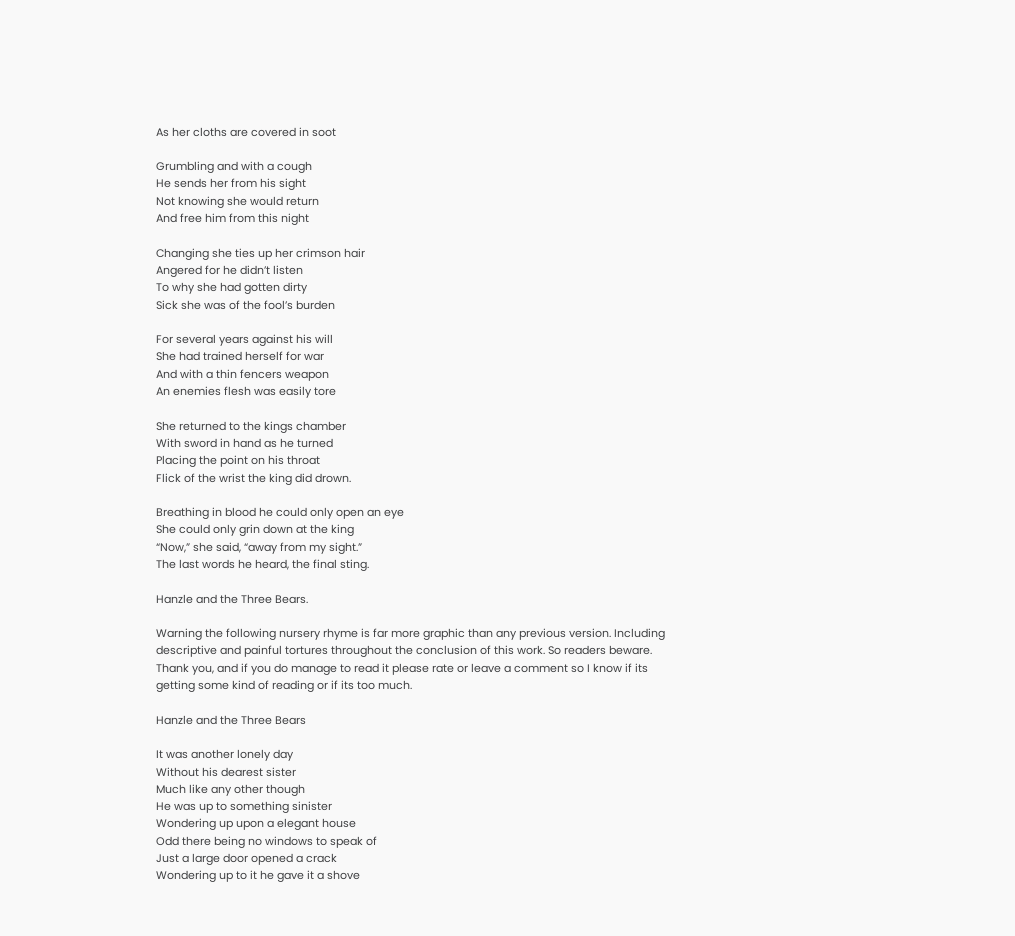As her cloths are covered in soot

Grumbling and with a cough
He sends her from his sight
Not knowing she would return
And free him from this night

Changing she ties up her crimson hair
Angered for he didn’t listen
To why she had gotten dirty
Sick she was of the fool’s burden

For several years against his will
She had trained herself for war
And with a thin fencers weapon
An enemies flesh was easily tore

She returned to the kings chamber
With sword in hand as he turned
Placing the point on his throat
Flick of the wrist the king did drown.

Breathing in blood he could only open an eye
She could only grin down at the king
“Now,” she said, “away from my sight.”
The last words he heard, the final sting.

Hanzle and the Three Bears.

Warning the following nursery rhyme is far more graphic than any previous version. Including descriptive and painful tortures throughout the conclusion of this work. So readers beware. Thank you, and if you do manage to read it please rate or leave a comment so I know if its getting some kind of reading or if its too much.

Hanzle and the Three Bears

It was another lonely day
Without his dearest sister
Much like any other though
He was up to something sinister
Wondering up upon a elegant house
Odd there being no windows to speak of
Just a large door opened a crack
Wondering up to it he gave it a shove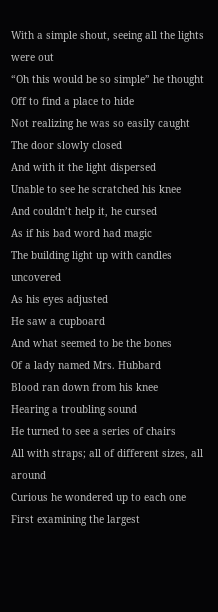With a simple shout, seeing all the lights were out
“Oh this would be so simple” he thought
Off to find a place to hide
Not realizing he was so easily caught
The door slowly closed
And with it the light dispersed
Unable to see he scratched his knee
And couldn’t help it, he cursed
As if his bad word had magic
The building light up with candles uncovered
As his eyes adjusted
He saw a cupboard
And what seemed to be the bones
Of a lady named Mrs. Hubbard
Blood ran down from his knee
Hearing a troubling sound
He turned to see a series of chairs
All with straps; all of different sizes, all around
Curious he wondered up to each one
First examining the largest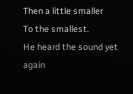Then a little smaller
To the smallest.
He heard the sound yet again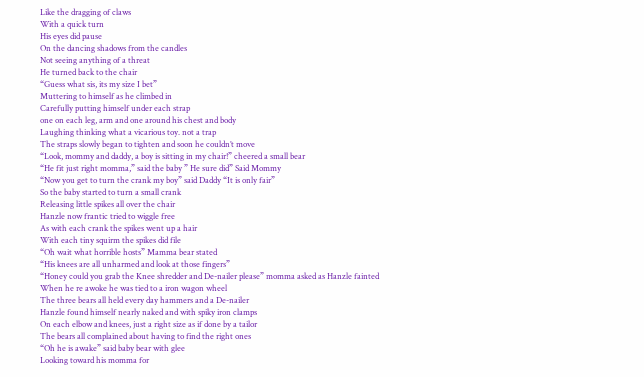Like the dragging of claws
With a quick turn
His eyes did pause
On the dancing shadows from the candles
Not seeing anything of a threat
He turned back to the chair
“Guess what sis, its my size I bet”
Muttering to himself as he climbed in
Carefully putting himself under each strap
one on each leg, arm and one around his chest and body
Laughing thinking what a vicarious toy. not a trap
The straps slowly began to tighten and soon he couldn’t move
“Look, mommy and daddy, a boy is sitting in my chair!” cheered a small bear
“He fit just right momma,” said the baby ” He sure did” Said Mommy
“Now you get to turn the crank my boy” said Daddy “It is only fair”
So the baby started to turn a small crank
Releasing little spikes all over the chair
Hanzle now frantic tried to wiggle free
As with each crank the spikes went up a hair
With each tiny squirm the spikes did file
“Oh wait what horrible hosts” Mamma bear stated
“His knees are all unharmed and look at those fingers”
“Honey could you grab the Knee shredder and De-nailer please” momma asked as Hanzle fainted
When he re awoke he was tied to a iron wagon wheel
The three bears all held every day hammers and a De-nailer
Hanzle found himself nearly naked and with spiky iron clamps
On each elbow and knees, just a right size as if done by a tailor
The bears all complained about having to find the right ones
“Oh he is awake” said baby bear with glee
Looking toward his momma for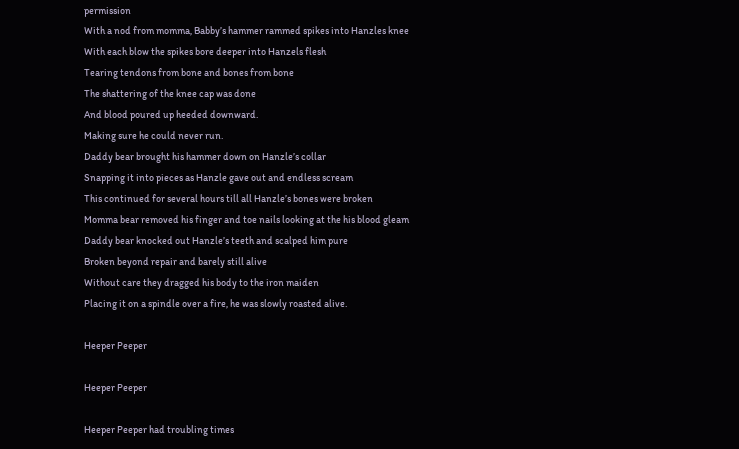permission
With a nod from momma, Babby’s hammer rammed spikes into Hanzles knee
With each blow the spikes bore deeper into Hanzels flesh
Tearing tendons from bone and bones from bone
The shattering of the knee cap was done
And blood poured up heeded downward.
Making sure he could never run.
Daddy bear brought his hammer down on Hanzle’s collar
Snapping it into pieces as Hanzle gave out and endless scream
This continued for several hours till all Hanzle’s bones were broken
Momma bear removed his finger and toe nails looking at the his blood gleam
Daddy bear knocked out Hanzle’s teeth and scalped him pure
Broken beyond repair and barely still alive
Without care they dragged his body to the iron maiden
Placing it on a spindle over a fire, he was slowly roasted alive.

Heeper Peeper

Heeper Peeper

Heeper Peeper had troubling times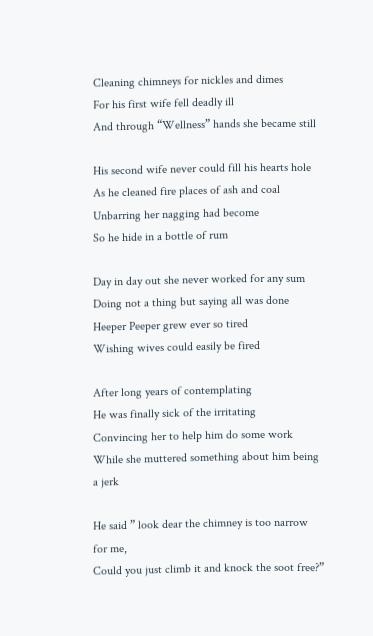Cleaning chimneys for nickles and dimes
For his first wife fell deadly ill
And through “Wellness” hands she became still

His second wife never could fill his hearts hole
As he cleaned fire places of ash and coal
Unbarring her nagging had become
So he hide in a bottle of rum

Day in day out she never worked for any sum
Doing not a thing but saying all was done
Heeper Peeper grew ever so tired
Wishing wives could easily be fired

After long years of contemplating
He was finally sick of the irritating
Convincing her to help him do some work
While she muttered something about him being a jerk

He said ” look dear the chimney is too narrow for me,
Could you just climb it and knock the soot free?”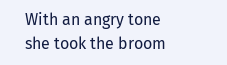With an angry tone she took the broom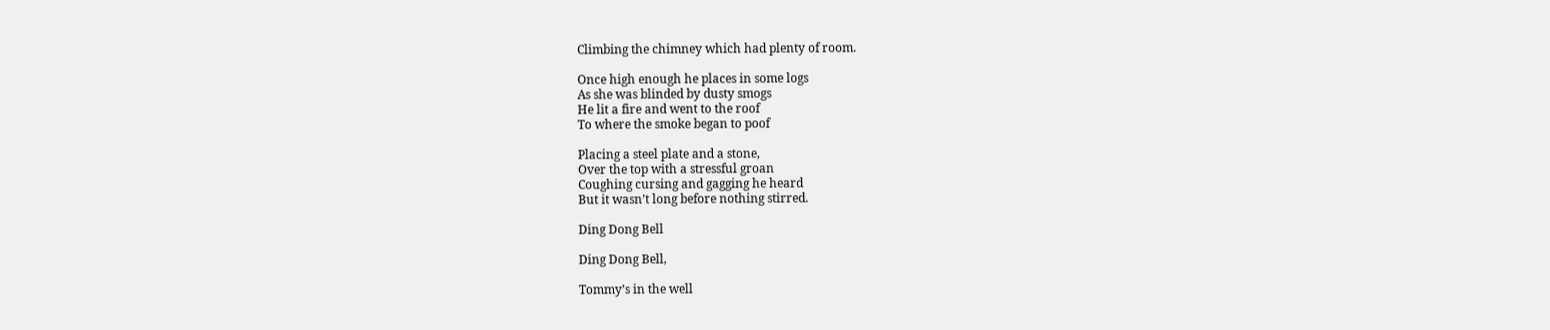Climbing the chimney which had plenty of room.

Once high enough he places in some logs
As she was blinded by dusty smogs
He lit a fire and went to the roof
To where the smoke began to poof

Placing a steel plate and a stone,
Over the top with a stressful groan
Coughing cursing and gagging he heard
But it wasn’t long before nothing stirred.

Ding Dong Bell

Ding Dong Bell,

Tommy’s in the well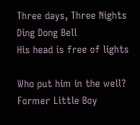Three days, Three Nights
Ding Dong Bell
His head is free of lights

Who put him in the well?
Former Little Boy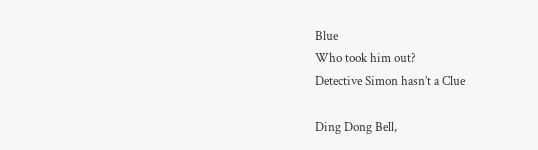Blue
Who took him out?
Detective Simon hasn’t a Clue

Ding Dong Bell,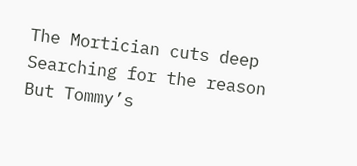The Mortician cuts deep
Searching for the reason
But Tommy’s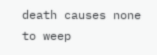death causes none to weep